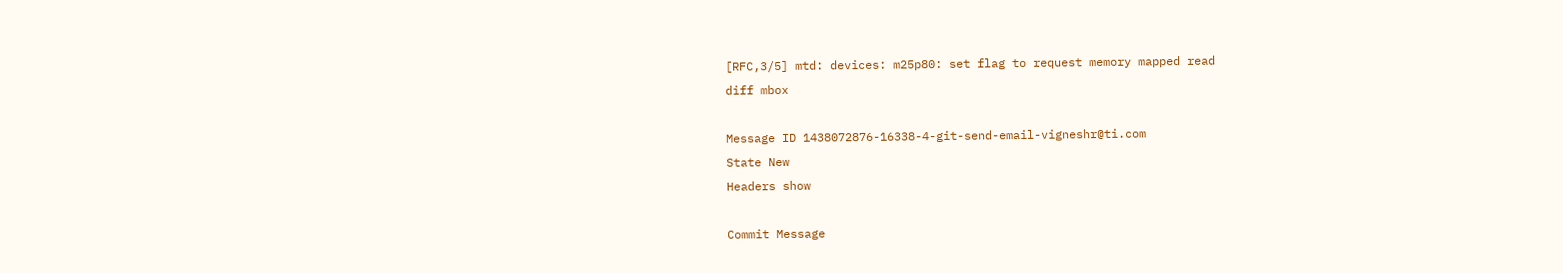[RFC,3/5] mtd: devices: m25p80: set flag to request memory mapped read
diff mbox

Message ID 1438072876-16338-4-git-send-email-vigneshr@ti.com
State New
Headers show

Commit Message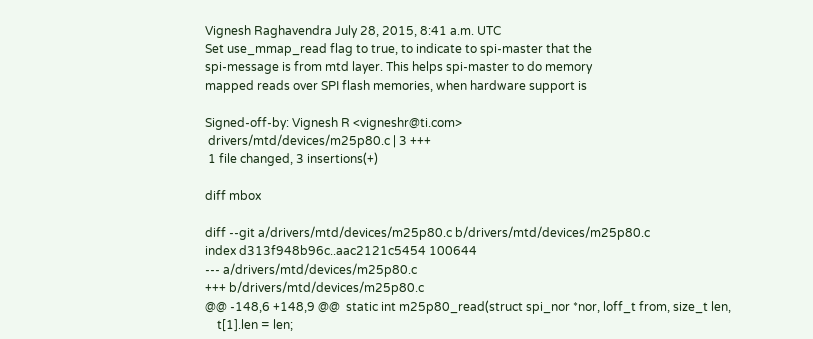Vignesh Raghavendra July 28, 2015, 8:41 a.m. UTC
Set use_mmap_read flag to true, to indicate to spi-master that the
spi-message is from mtd layer. This helps spi-master to do memory
mapped reads over SPI flash memories, when hardware support is

Signed-off-by: Vignesh R <vigneshr@ti.com>
 drivers/mtd/devices/m25p80.c | 3 +++
 1 file changed, 3 insertions(+)

diff mbox

diff --git a/drivers/mtd/devices/m25p80.c b/drivers/mtd/devices/m25p80.c
index d313f948b96c..aac2121c5454 100644
--- a/drivers/mtd/devices/m25p80.c
+++ b/drivers/mtd/devices/m25p80.c
@@ -148,6 +148,9 @@  static int m25p80_read(struct spi_nor *nor, loff_t from, size_t len,
    t[1].len = len;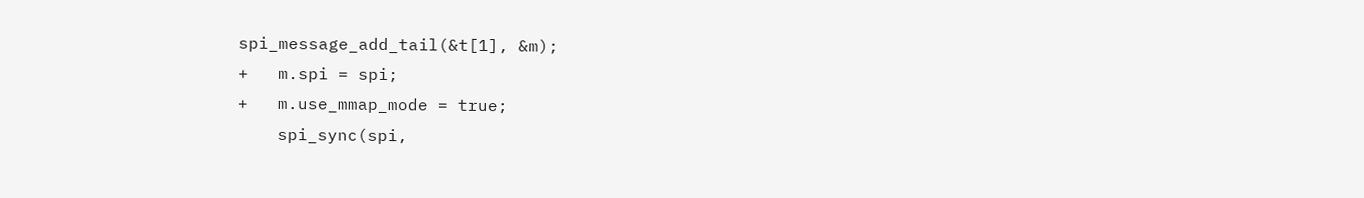spi_message_add_tail(&t[1], &m);
+   m.spi = spi;
+   m.use_mmap_mode = true;
    spi_sync(spi,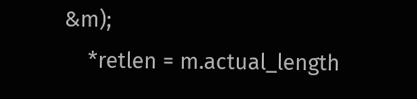&m);
    *retlen = m.actual_length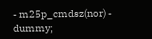- m25p_cmdsz(nor) - dummy;